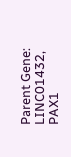Parent Gene: LINC01432, PAX1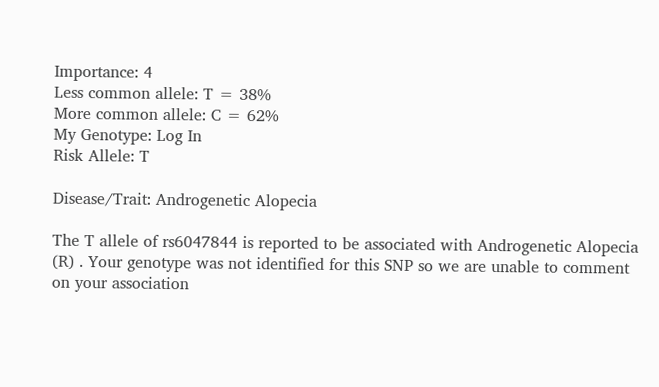Importance: 4
Less common allele: T = 38%
More common allele: C = 62%
My Genotype: Log In
Risk Allele: T

Disease/Trait: Androgenetic Alopecia

The T allele of rs6047844 is reported to be associated with Androgenetic Alopecia (R) . Your genotype was not identified for this SNP so we are unable to comment on your association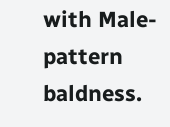with Male-pattern baldness.